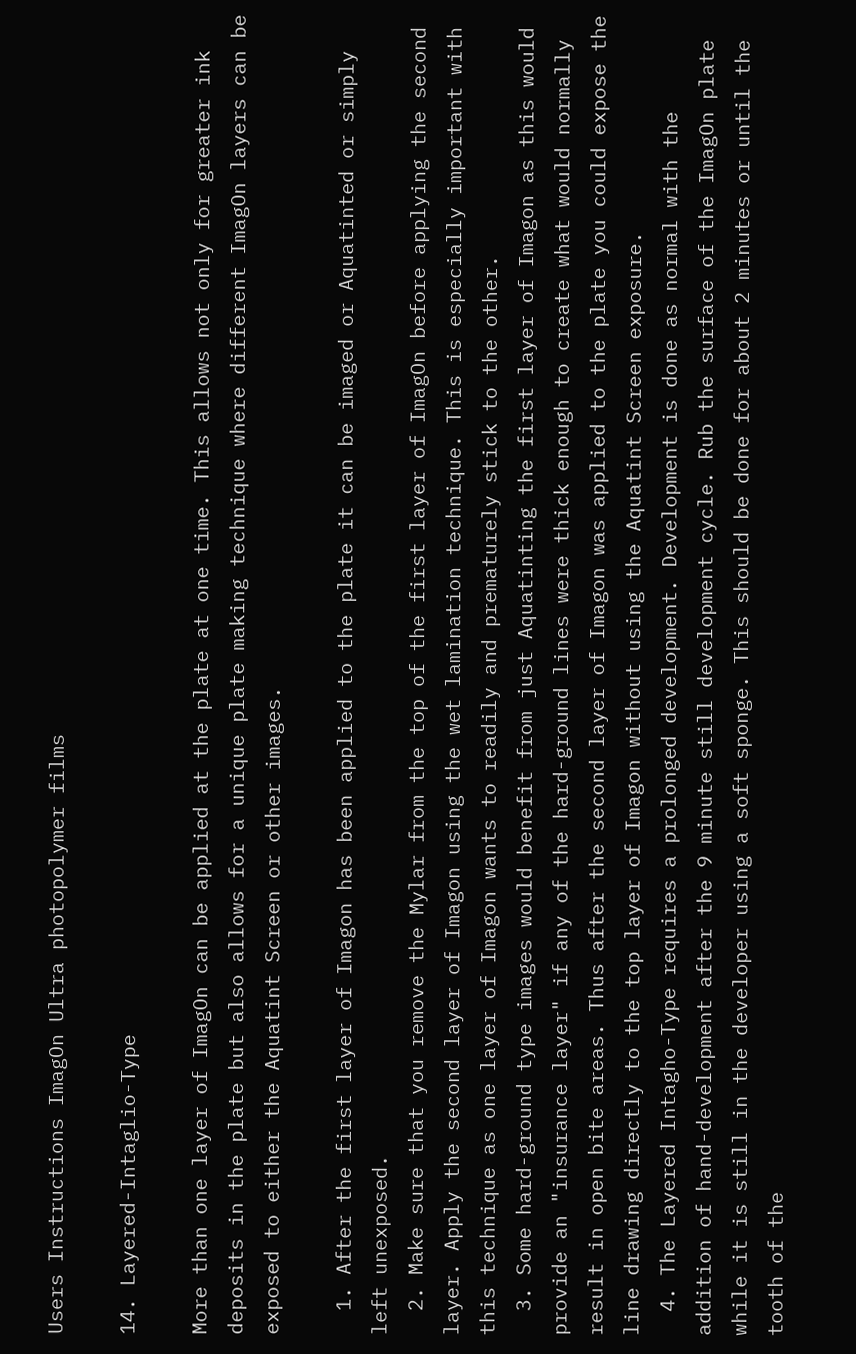Users Instructions ImagOn Ultra photopolymer films

14. Layered-Intaglio-Type

More than one layer of ImagOn can be applied at the plate at one time. This allows not only for greater ink deposits in the plate but also allows for a unique plate making technique where different ImagOn layers can be exposed to either the Aquatint Screen or other images.

  1. After the first layer of Imagon has been applied to the plate it can be imaged or Aquatinted or simply left unexposed.
  2. Make sure that you remove the Mylar from the top of the first layer of ImagOn before applying the second layer. Apply the second layer of Imagon using the wet lamination technique. This is especially important with this technique as one layer of Imagon wants to readily and prematurely stick to the other.
  3. Some hard-ground type images would benefit from just Aquatinting the first layer of Imagon as this would provide an "insurance layer" if any of the hard-ground lines were thick enough to create what would normally result in open bite areas. Thus after the second layer of Imagon was applied to the plate you could expose the line drawing directly to the top layer of Imagon without using the Aquatint Screen exposure.
  4. The Layered Intagho-Type requires a prolonged development. Development is done as normal with the addition of hand-development after the 9 minute still development cycle. Rub the surface of the ImagOn plate while it is still in the developer using a soft sponge. This should be done for about 2 minutes or until the tooth of the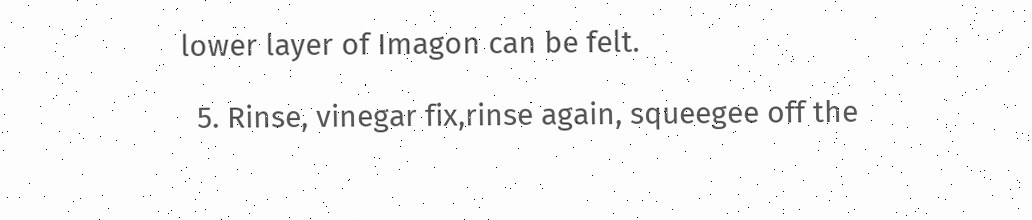lower layer of Imagon can be felt.

  5. Rinse, vinegar fix,rinse again, squeegee off the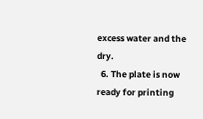excess water and the dry.
  6. The plate is now ready for printing